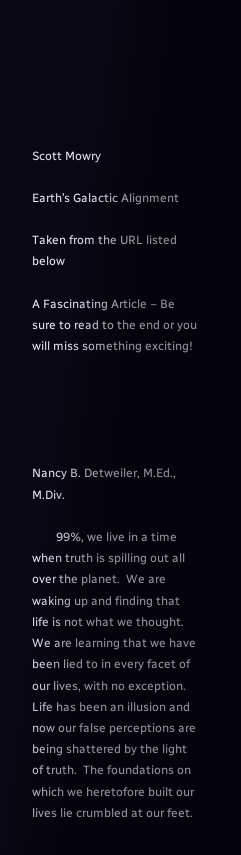Scott Mowry

Earth’s Galactic Alignment

Taken from the URL listed below

A Fascinating Article – Be sure to read to the end or you will miss something exciting!





Nancy B. Detweiler, M.Ed., M.Div.

        99%, we live in a time when truth is spilling out all over the planet.  We are waking up and finding that life is not what we thought.  We are learning that we have been lied to in every facet of our lives, with no exception.  Life has been an illusion and now our false perceptions are being shattered by the light of truth.  The foundations on which we heretofore built our lives lie crumbled at our feet.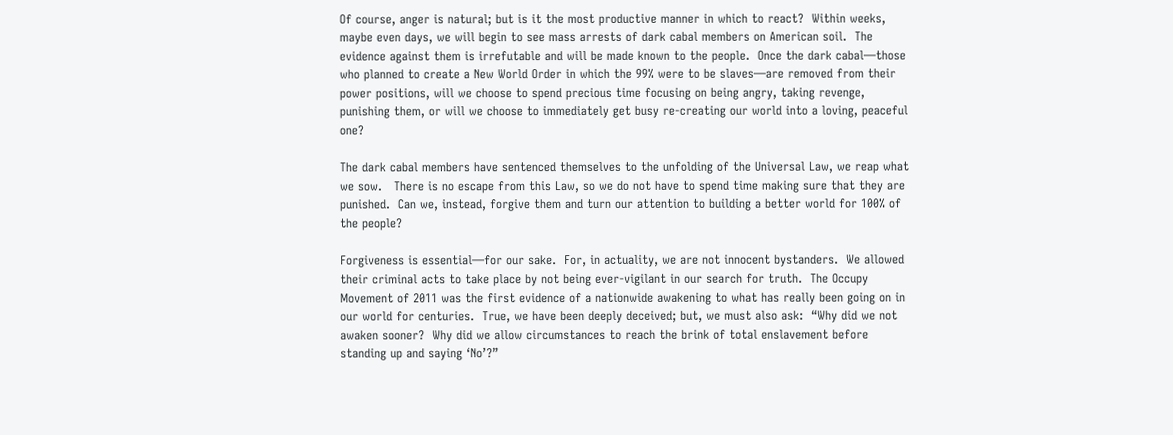Of course, anger is natural; but is it the most productive manner in which to react?  Within weeks, maybe even days, we will begin to see mass arrests of dark cabal members on American soil.  The evidence against them is irrefutable and will be made known to the people.  Once the dark cabal—those who planned to create a New World Order in which the 99% were to be slaves—are removed from their power positions, will we choose to spend precious time focusing on being angry, taking revenge, punishing them, or will we choose to immediately get busy re-creating our world into a loving, peaceful one?

The dark cabal members have sentenced themselves to the unfolding of the Universal Law, we reap what we sow.   There is no escape from this Law, so we do not have to spend time making sure that they are punished.  Can we, instead, forgive them and turn our attention to building a better world for 100% of the people?

Forgiveness is essential—for our sake.  For, in actuality, we are not innocent bystanders.  We allowed their criminal acts to take place by not being ever-vigilant in our search for truth.  The Occupy Movement of 2011 was the first evidence of a nationwide awakening to what has really been going on in our world for centuries.  True, we have been deeply deceived; but, we must also ask:  “Why did we not awaken sooner?  Why did we allow circumstances to reach the brink of total enslavement before standing up and saying ‘No’?”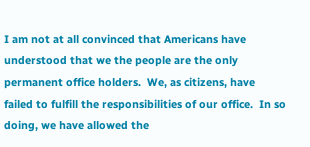I am not at all convinced that Americans have understood that we the people are the only permanent office holders.  We, as citizens, have failed to fulfill the responsibilities of our office.  In so doing, we have allowed the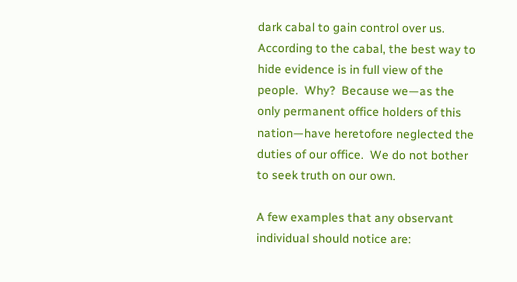dark cabal to gain control over us.  According to the cabal, the best way to hide evidence is in full view of the people.  Why?  Because we—as the only permanent office holders of this nation—have heretofore neglected the duties of our office.  We do not bother to seek truth on our own.

A few examples that any observant individual should notice are: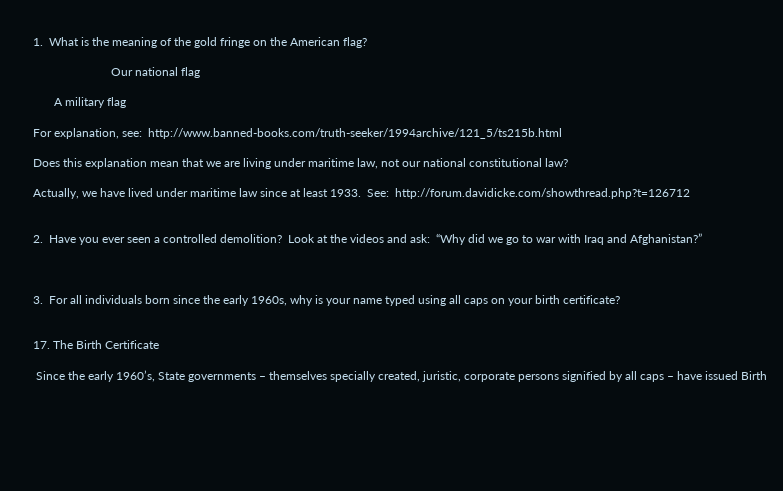1.  What is the meaning of the gold fringe on the American flag?

                          Our national flag

       A military flag

For explanation, see:  http://www.banned-books.com/truth-seeker/1994archive/121_5/ts215b.html

Does this explanation mean that we are living under maritime law, not our national constitutional law?

Actually, we have lived under maritime law since at least 1933.  See:  http://forum.davidicke.com/showthread.php?t=126712


2.  Have you ever seen a controlled demolition?  Look at the videos and ask:  “Why did we go to war with Iraq and Afghanistan?”



3.  For all individuals born since the early 1960s, why is your name typed using all caps on your birth certificate?


17. The Birth Certificate

 Since the early 1960’s, State governments – themselves specially created, juristic, corporate persons signified by all caps – have issued Birth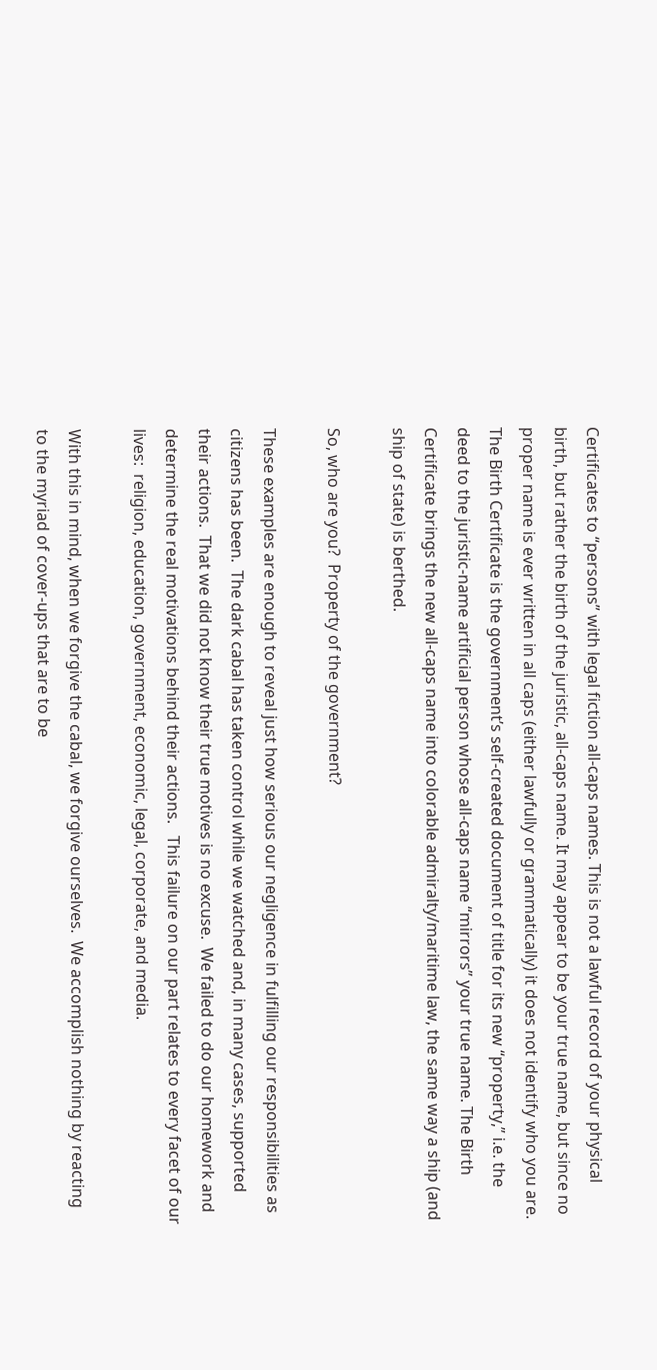Certificates to “persons” with legal fiction all-caps names. This is not a lawful record of your physical birth, but rather the birth of the juristic, all-caps name. It may appear to be your true name, but since no proper name is ever written in all caps (either lawfully or grammatically) it does not identify who you are. The Birth Certificate is the government’s self-created document of title for its new “property,” i.e. the deed to the juristic-name artificial person whose all-caps name “mirrors” your true name. The Birth Certificate brings the new all-caps name into colorable admiralty/maritime law, the same way a ship (and ship of state) is berthed.

So, who are you?  Property of the government?

These examples are enough to reveal just how serious our negligence in fulfilling our responsibilities as citizens has been.  The dark cabal has taken control while we watched and, in many cases, supported their actions.  That we did not know their true motives is no excuse.  We failed to do our homework and determine the real motivations behind their actions.   This failure on our part relates to every facet of our lives:  religion, education, government, economic, legal, corporate, and media.

With this in mind, when we forgive the cabal, we forgive ourselves.  We accomplish nothing by reacting to the myriad of cover-ups that are to be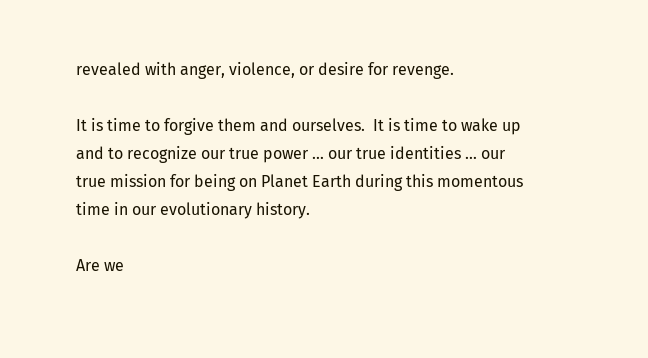revealed with anger, violence, or desire for revenge.

It is time to forgive them and ourselves.  It is time to wake up and to recognize our true power … our true identities … our true mission for being on Planet Earth during this momentous time in our evolutionary history.

Are we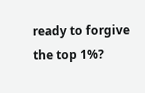ready to forgive the top 1%?